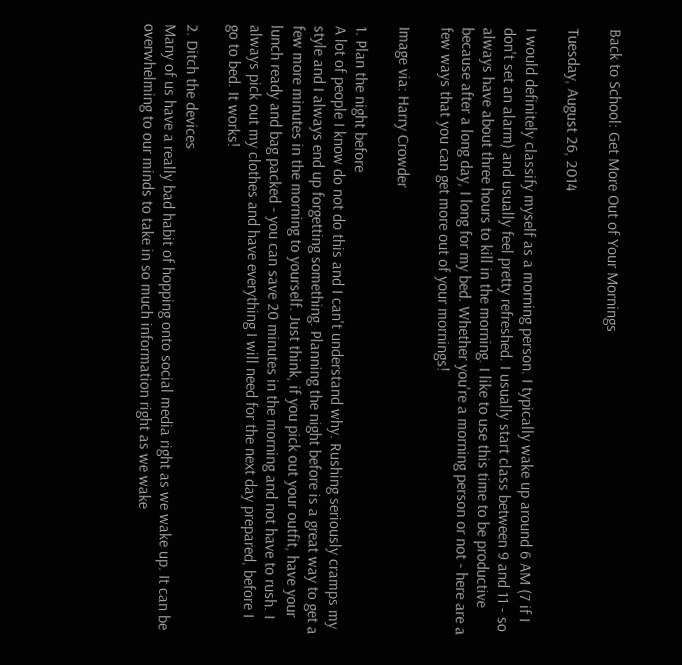Back to School: Get More Out of Your Mornings

Tuesday, August 26, 2014

I would definitely classify myself as a morning person. I typically wake up around 6 AM (7 if I don't set an alarm) and usually feel pretty refreshed. I usually start class between 9 and 11 - so always have about three hours to kill in the morning. I like to use this time to be productive because after a long day, I long for my bed. Whether you're a morning person or not - here are a few ways that you can get more out of your mornings!

Image via: Harry Crowder

1. Plan the night before
A lot of people I know do not do this and I can't understand why. Rushing seriously cramps my style and I always end up forgetting something. Planning the night before is a great way to get a few more minutes in the morning to yourself. Just think, if you pick out your outfit, have your lunch ready and bag packed - you can save 20 minutes in the morning and not have to rush. I always pick out my clothes and have everything I will need for the next day prepared, before I go to bed. It works!

2. Ditch the devices
Many of us have a really bad habit of hopping onto social media right as we wake up. It can be overwhelming to our minds to take in so much information right as we wake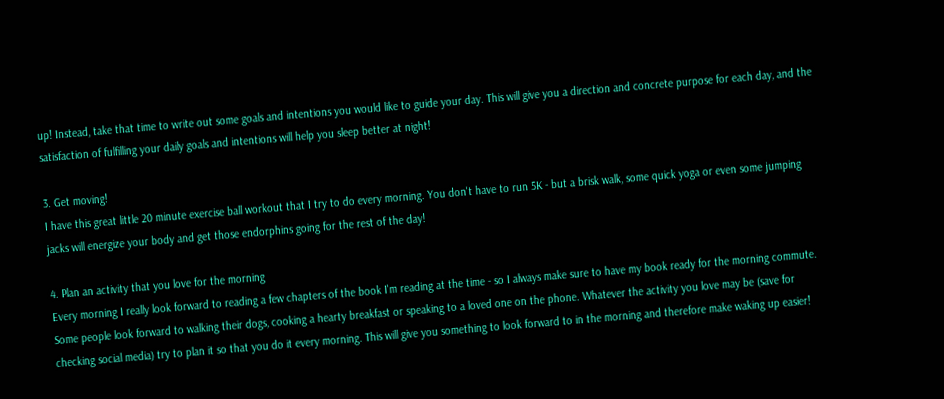up! Instead, take that time to write out some goals and intentions you would like to guide your day. This will give you a direction and concrete purpose for each day, and the satisfaction of fulfilling your daily goals and intentions will help you sleep better at night!

3. Get moving!
I have this great little 20 minute exercise ball workout that I try to do every morning. You don't have to run 5K - but a brisk walk, some quick yoga or even some jumping jacks will energize your body and get those endorphins going for the rest of the day!

4. Plan an activity that you love for the morning
Every morning I really look forward to reading a few chapters of the book I'm reading at the time - so I always make sure to have my book ready for the morning commute. Some people look forward to walking their dogs, cooking a hearty breakfast or speaking to a loved one on the phone. Whatever the activity you love may be (save for checking social media) try to plan it so that you do it every morning. This will give you something to look forward to in the morning and therefore make waking up easier!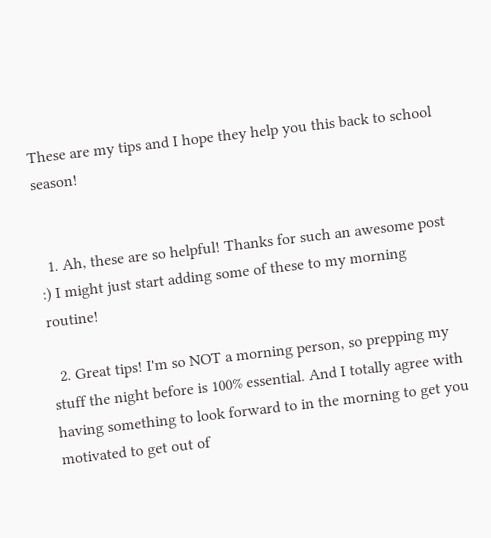These are my tips and I hope they help you this back to school season!


  1. Ah, these are so helpful! Thanks for such an awesome post :) I might just start adding some of these to my morning routine!

  2. Great tips! I'm so NOT a morning person, so prepping my stuff the night before is 100% essential. And I totally agree with having something to look forward to in the morning to get you motivated to get out of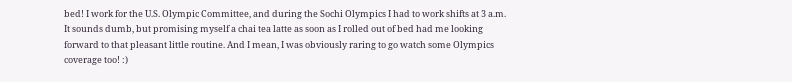bed! I work for the U.S. Olympic Committee, and during the Sochi Olympics I had to work shifts at 3 a.m. It sounds dumb, but promising myself a chai tea latte as soon as I rolled out of bed had me looking forward to that pleasant little routine. And I mean, I was obviously raring to go watch some Olympics coverage too! :)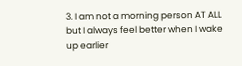3. I am not a morning person AT ALL but I always feel better when I wake up earlier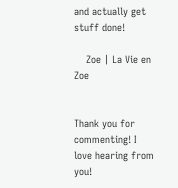and actually get stuff done!

    Zoe | La Vie en Zoe


Thank you for commenting! I love hearing from you!